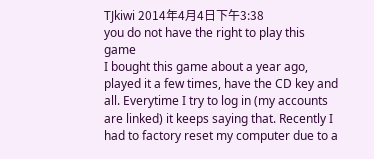TJkiwi 2014年4月4日下午3:38
you do not have the right to play this game
I bought this game about a year ago, played it a few times, have the CD key and all. Everytime I try to log in (my accounts are linked) it keeps saying that. Recently I had to factory reset my computer due to a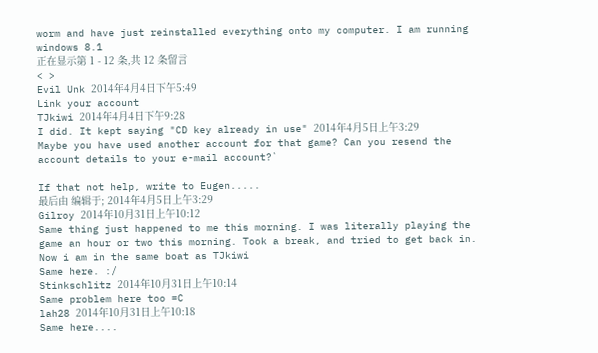worm and have just reinstalled everything onto my computer. I am running windows 8.1
正在显示第 1 - 12 条,共 12 条留言
< >
Evil Unk 2014年4月4日下午5:49
Link your account
TJkiwi 2014年4月4日下午9:28
I did. It kept saying "CD key already in use" 2014年4月5日上午3:29
Maybe you have used another account for that game? Can you resend the account details to your e-mail account?`

If that not help, write to Eugen.....
最后由 编辑于; 2014年4月5日上午3:29
Gilroy 2014年10月31日上午10:12
Same thing just happened to me this morning. I was literally playing the game an hour or two this morning. Took a break, and tried to get back in. Now i am in the same boat as TJkiwi
Same here. :/
Stinkschlitz 2014年10月31日上午10:14
Same problem here too =C
lah28 2014年10月31日上午10:18
Same here....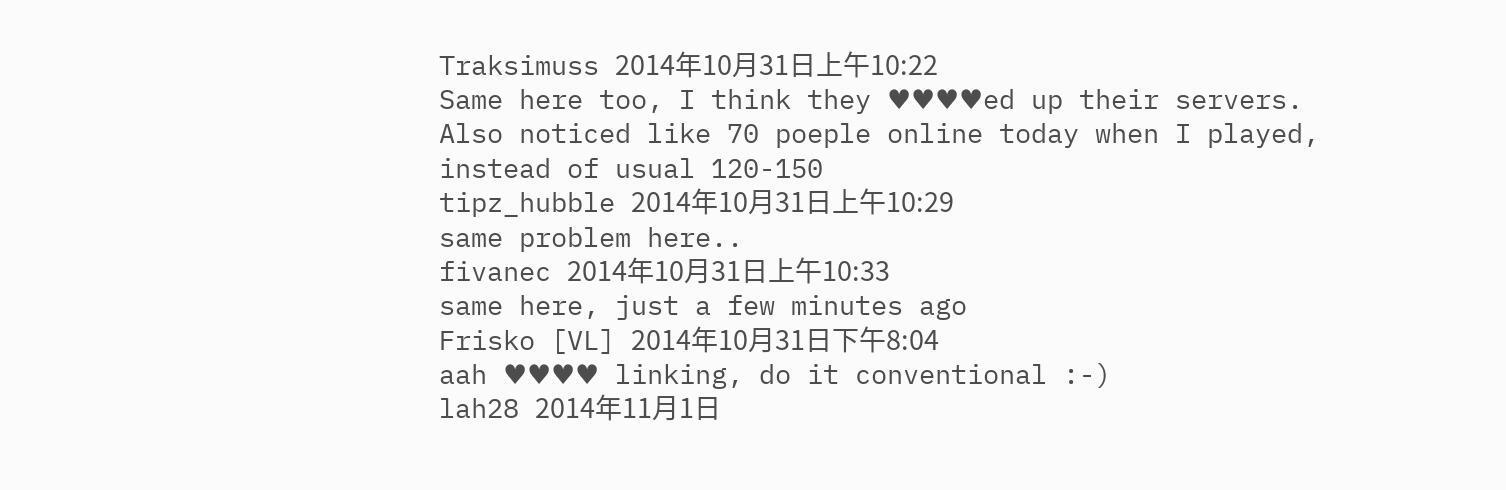Traksimuss 2014年10月31日上午10:22
Same here too, I think they ♥♥♥♥ed up their servers.
Also noticed like 70 poeple online today when I played, instead of usual 120-150
tipz_hubble 2014年10月31日上午10:29
same problem here..
fivanec 2014年10月31日上午10:33
same here, just a few minutes ago
Frisko [VL] 2014年10月31日下午8:04
aah ♥♥♥♥ linking, do it conventional :-)
lah28 2014年11月1日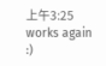上午3:25
works again :)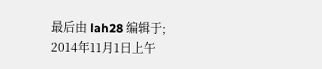最后由 lah28 编辑于; 2014年11月1日上午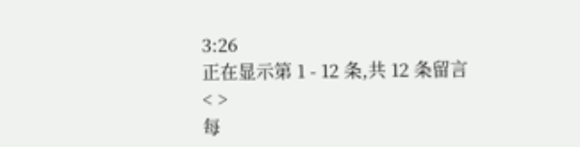3:26
正在显示第 1 - 12 条,共 12 条留言
< >
每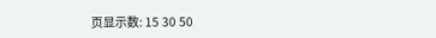页显示数: 15 30 50